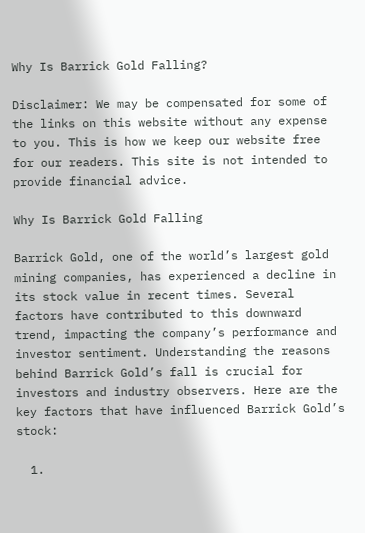Why Is Barrick Gold Falling?

Disclaimer: We may be compensated for some of the links on this website without any expense to you. This is how we keep our website free for our readers. This site is not intended to provide financial advice.

Why Is Barrick Gold Falling

Barrick Gold, one of the world’s largest gold mining companies, has experienced a decline in its stock value in recent times. Several factors have contributed to this downward trend, impacting the company’s performance and investor sentiment. Understanding the reasons behind Barrick Gold’s fall is crucial for investors and industry observers. Here are the key factors that have influenced Barrick Gold’s stock:

  1.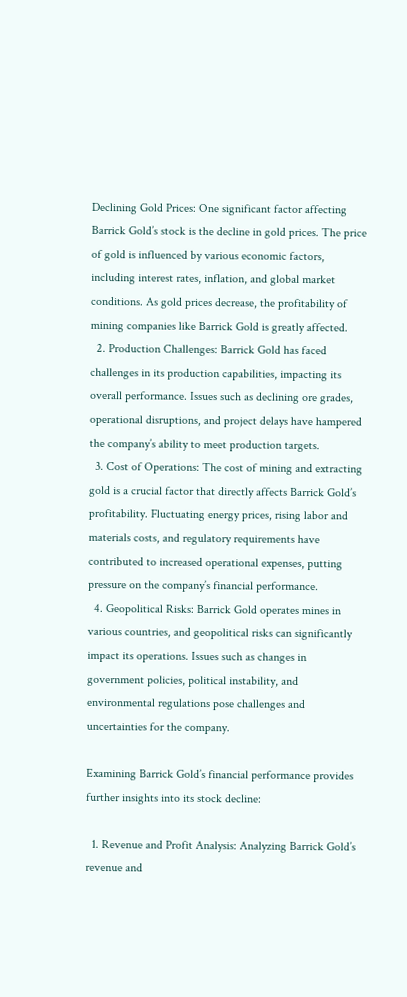Declining Gold Prices: One significant factor affecting Barrick Gold’s stock is the decline in gold prices. The price of gold is influenced by various economic factors, including interest rates, inflation, and global market conditions. As gold prices decrease, the profitability of mining companies like Barrick Gold is greatly affected.
  2. Production Challenges: Barrick Gold has faced challenges in its production capabilities, impacting its overall performance. Issues such as declining ore grades, operational disruptions, and project delays have hampered the company’s ability to meet production targets.
  3. Cost of Operations: The cost of mining and extracting gold is a crucial factor that directly affects Barrick Gold’s profitability. Fluctuating energy prices, rising labor and materials costs, and regulatory requirements have contributed to increased operational expenses, putting pressure on the company’s financial performance.
  4. Geopolitical Risks: Barrick Gold operates mines in various countries, and geopolitical risks can significantly impact its operations. Issues such as changes in government policies, political instability, and environmental regulations pose challenges and uncertainties for the company.

Examining Barrick Gold’s financial performance provides further insights into its stock decline:

  1. Revenue and Profit Analysis: Analyzing Barrick Gold’s revenue and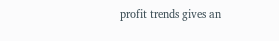profit trends gives an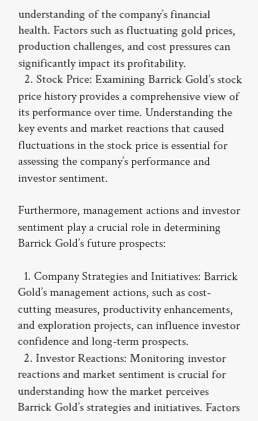understanding of the company’s financial health. Factors such as fluctuating gold prices, production challenges, and cost pressures can significantly impact its profitability.
  2. Stock Price: Examining Barrick Gold’s stock price history provides a comprehensive view of its performance over time. Understanding the key events and market reactions that caused fluctuations in the stock price is essential for assessing the company’s performance and investor sentiment.

Furthermore, management actions and investor sentiment play a crucial role in determining Barrick Gold’s future prospects:

  1. Company Strategies and Initiatives: Barrick Gold’s management actions, such as cost-cutting measures, productivity enhancements, and exploration projects, can influence investor confidence and long-term prospects.
  2. Investor Reactions: Monitoring investor reactions and market sentiment is crucial for understanding how the market perceives Barrick Gold’s strategies and initiatives. Factors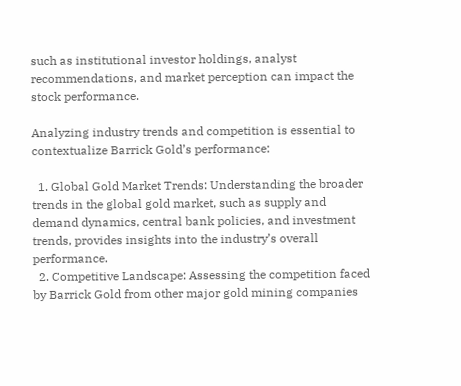such as institutional investor holdings, analyst recommendations, and market perception can impact the stock performance.

Analyzing industry trends and competition is essential to contextualize Barrick Gold’s performance:

  1. Global Gold Market Trends: Understanding the broader trends in the global gold market, such as supply and demand dynamics, central bank policies, and investment trends, provides insights into the industry’s overall performance.
  2. Competitive Landscape: Assessing the competition faced by Barrick Gold from other major gold mining companies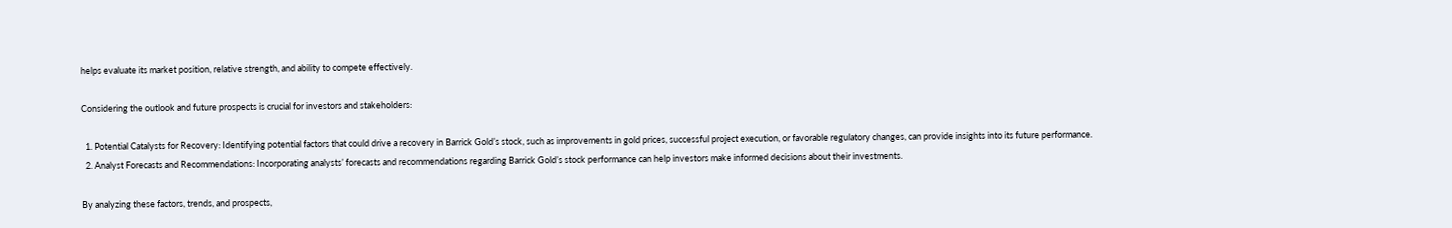helps evaluate its market position, relative strength, and ability to compete effectively.

Considering the outlook and future prospects is crucial for investors and stakeholders:

  1. Potential Catalysts for Recovery: Identifying potential factors that could drive a recovery in Barrick Gold’s stock, such as improvements in gold prices, successful project execution, or favorable regulatory changes, can provide insights into its future performance.
  2. Analyst Forecasts and Recommendations: Incorporating analysts’ forecasts and recommendations regarding Barrick Gold’s stock performance can help investors make informed decisions about their investments.

By analyzing these factors, trends, and prospects,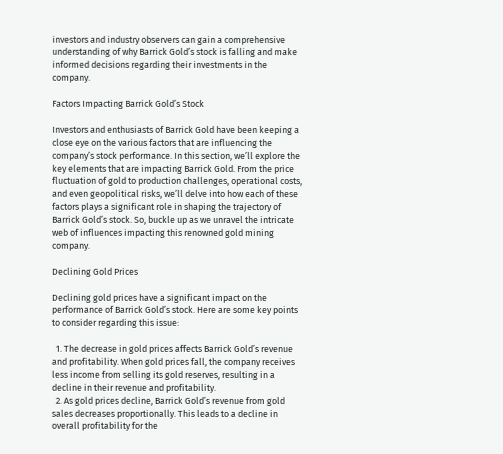investors and industry observers can gain a comprehensive understanding of why Barrick Gold’s stock is falling and make informed decisions regarding their investments in the company.

Factors Impacting Barrick Gold’s Stock

Investors and enthusiasts of Barrick Gold have been keeping a close eye on the various factors that are influencing the company’s stock performance. In this section, we’ll explore the key elements that are impacting Barrick Gold. From the price fluctuation of gold to production challenges, operational costs, and even geopolitical risks, we’ll delve into how each of these factors plays a significant role in shaping the trajectory of Barrick Gold’s stock. So, buckle up as we unravel the intricate web of influences impacting this renowned gold mining company.

Declining Gold Prices

Declining gold prices have a significant impact on the performance of Barrick Gold’s stock. Here are some key points to consider regarding this issue:

  1. The decrease in gold prices affects Barrick Gold’s revenue and profitability. When gold prices fall, the company receives less income from selling its gold reserves, resulting in a decline in their revenue and profitability.
  2. As gold prices decline, Barrick Gold’s revenue from gold sales decreases proportionally. This leads to a decline in overall profitability for the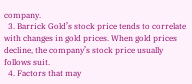company.
  3. Barrick Gold’s stock price tends to correlate with changes in gold prices. When gold prices decline, the company’s stock price usually follows suit.
  4. Factors that may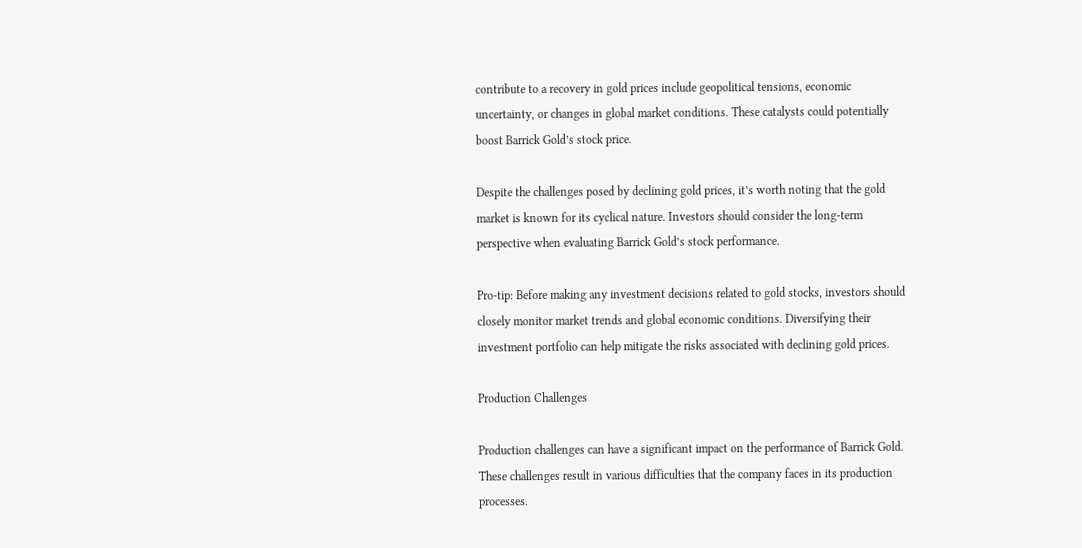contribute to a recovery in gold prices include geopolitical tensions, economic uncertainty, or changes in global market conditions. These catalysts could potentially boost Barrick Gold’s stock price.

Despite the challenges posed by declining gold prices, it’s worth noting that the gold market is known for its cyclical nature. Investors should consider the long-term perspective when evaluating Barrick Gold’s stock performance.

Pro-tip: Before making any investment decisions related to gold stocks, investors should closely monitor market trends and global economic conditions. Diversifying their investment portfolio can help mitigate the risks associated with declining gold prices.

Production Challenges

Production challenges can have a significant impact on the performance of Barrick Gold. These challenges result in various difficulties that the company faces in its production processes.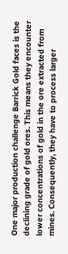One major production challenge Barrick Gold faces is the declining grade of gold ores. This means they encounter lower concentrations of gold in the ore extracted from mines. Consequently, they have to process larger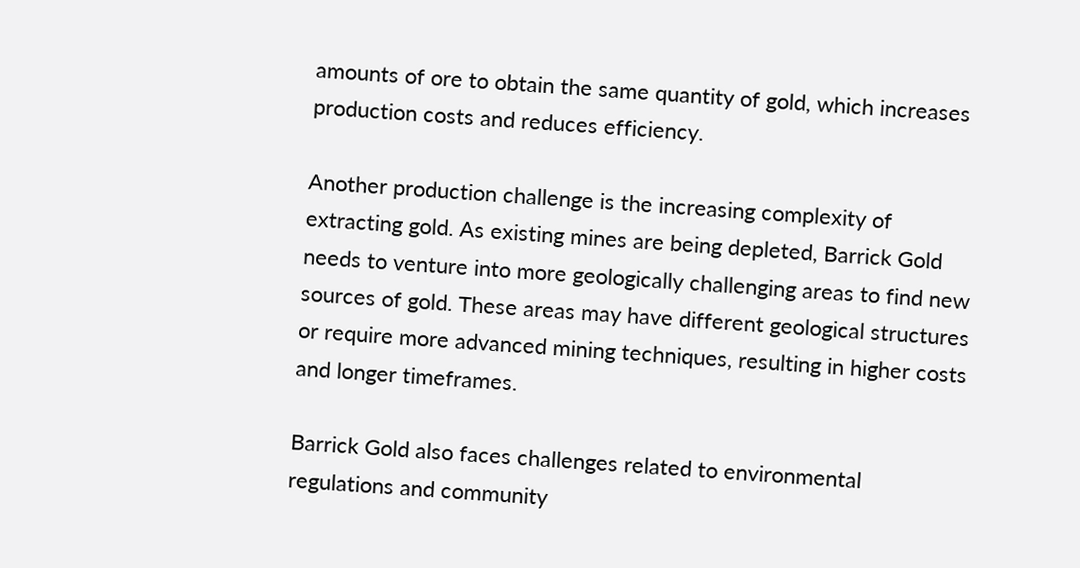amounts of ore to obtain the same quantity of gold, which increases production costs and reduces efficiency.

Another production challenge is the increasing complexity of extracting gold. As existing mines are being depleted, Barrick Gold needs to venture into more geologically challenging areas to find new sources of gold. These areas may have different geological structures or require more advanced mining techniques, resulting in higher costs and longer timeframes.

Barrick Gold also faces challenges related to environmental regulations and community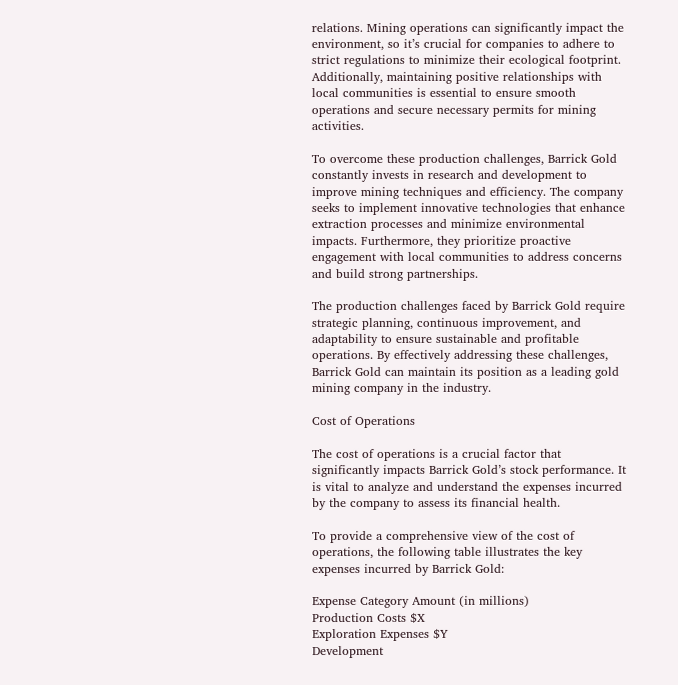relations. Mining operations can significantly impact the environment, so it’s crucial for companies to adhere to strict regulations to minimize their ecological footprint. Additionally, maintaining positive relationships with local communities is essential to ensure smooth operations and secure necessary permits for mining activities.

To overcome these production challenges, Barrick Gold constantly invests in research and development to improve mining techniques and efficiency. The company seeks to implement innovative technologies that enhance extraction processes and minimize environmental impacts. Furthermore, they prioritize proactive engagement with local communities to address concerns and build strong partnerships.

The production challenges faced by Barrick Gold require strategic planning, continuous improvement, and adaptability to ensure sustainable and profitable operations. By effectively addressing these challenges, Barrick Gold can maintain its position as a leading gold mining company in the industry.

Cost of Operations

The cost of operations is a crucial factor that significantly impacts Barrick Gold’s stock performance. It is vital to analyze and understand the expenses incurred by the company to assess its financial health.

To provide a comprehensive view of the cost of operations, the following table illustrates the key expenses incurred by Barrick Gold:

Expense Category Amount (in millions)
Production Costs $X
Exploration Expenses $Y
Development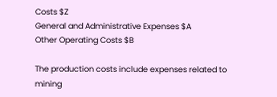Costs $Z
General and Administrative Expenses $A
Other Operating Costs $B

The production costs include expenses related to mining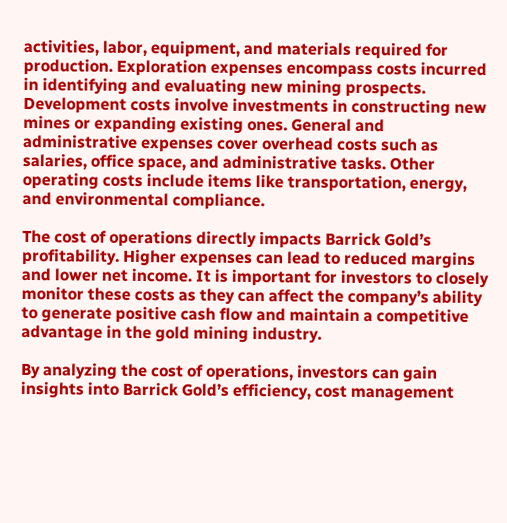activities, labor, equipment, and materials required for production. Exploration expenses encompass costs incurred in identifying and evaluating new mining prospects. Development costs involve investments in constructing new mines or expanding existing ones. General and administrative expenses cover overhead costs such as salaries, office space, and administrative tasks. Other operating costs include items like transportation, energy, and environmental compliance.

The cost of operations directly impacts Barrick Gold’s profitability. Higher expenses can lead to reduced margins and lower net income. It is important for investors to closely monitor these costs as they can affect the company’s ability to generate positive cash flow and maintain a competitive advantage in the gold mining industry.

By analyzing the cost of operations, investors can gain insights into Barrick Gold’s efficiency, cost management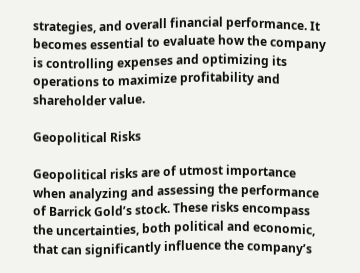strategies, and overall financial performance. It becomes essential to evaluate how the company is controlling expenses and optimizing its operations to maximize profitability and shareholder value.

Geopolitical Risks

Geopolitical risks are of utmost importance when analyzing and assessing the performance of Barrick Gold’s stock. These risks encompass the uncertainties, both political and economic, that can significantly influence the company’s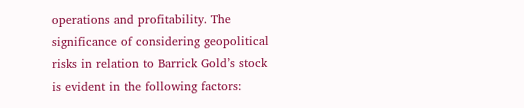operations and profitability. The significance of considering geopolitical risks in relation to Barrick Gold’s stock is evident in the following factors: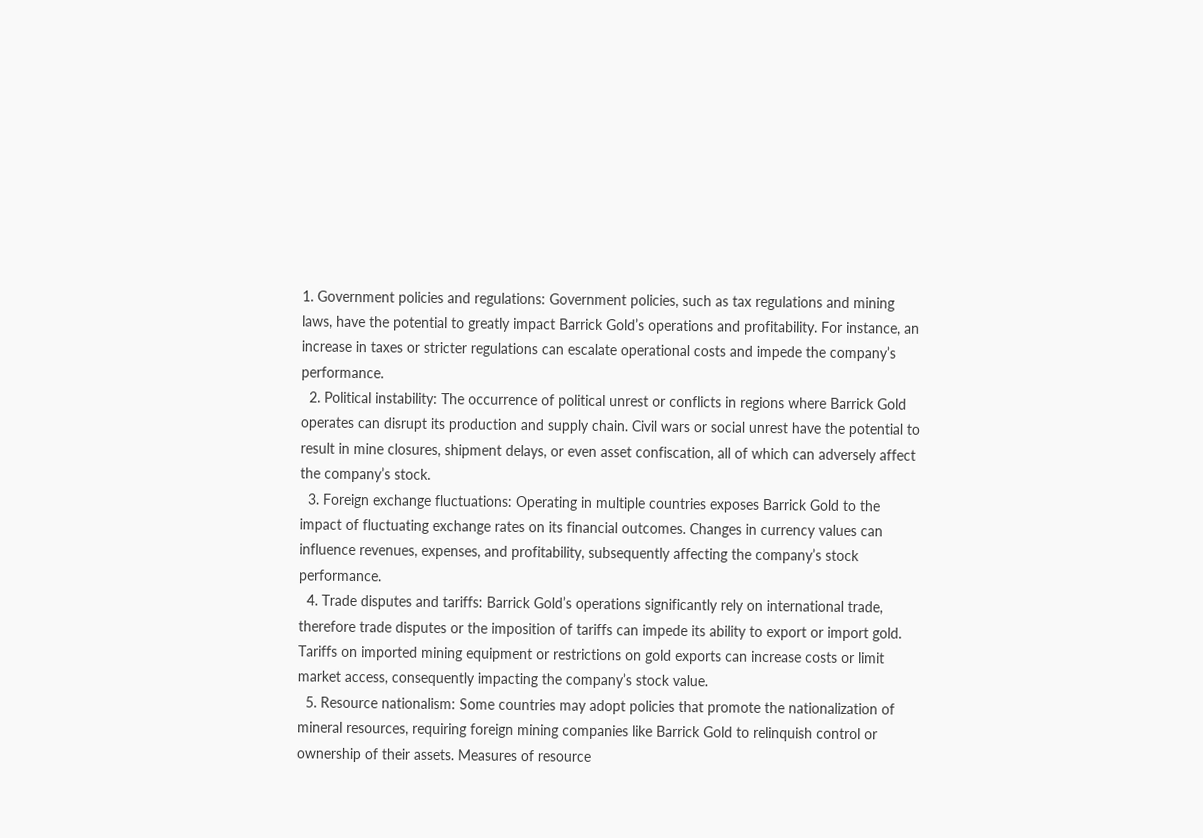1. Government policies and regulations: Government policies, such as tax regulations and mining laws, have the potential to greatly impact Barrick Gold’s operations and profitability. For instance, an increase in taxes or stricter regulations can escalate operational costs and impede the company’s performance.
  2. Political instability: The occurrence of political unrest or conflicts in regions where Barrick Gold operates can disrupt its production and supply chain. Civil wars or social unrest have the potential to result in mine closures, shipment delays, or even asset confiscation, all of which can adversely affect the company’s stock.
  3. Foreign exchange fluctuations: Operating in multiple countries exposes Barrick Gold to the impact of fluctuating exchange rates on its financial outcomes. Changes in currency values can influence revenues, expenses, and profitability, subsequently affecting the company’s stock performance.
  4. Trade disputes and tariffs: Barrick Gold’s operations significantly rely on international trade, therefore trade disputes or the imposition of tariffs can impede its ability to export or import gold. Tariffs on imported mining equipment or restrictions on gold exports can increase costs or limit market access, consequently impacting the company’s stock value.
  5. Resource nationalism: Some countries may adopt policies that promote the nationalization of mineral resources, requiring foreign mining companies like Barrick Gold to relinquish control or ownership of their assets. Measures of resource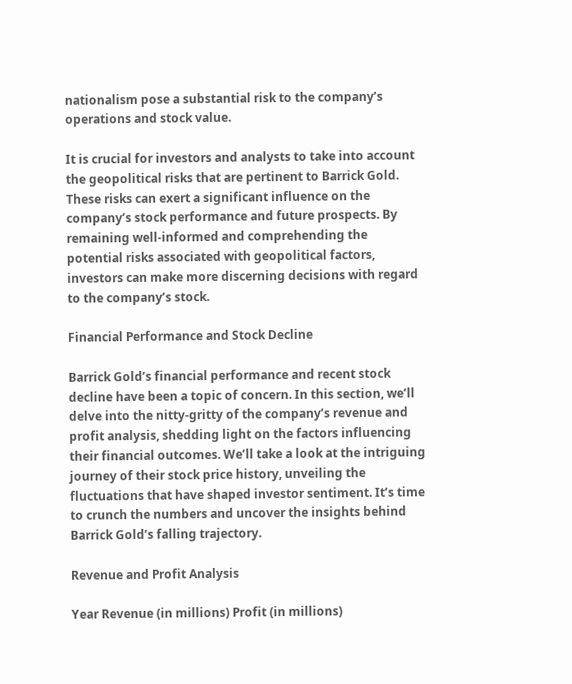nationalism pose a substantial risk to the company’s operations and stock value.

It is crucial for investors and analysts to take into account the geopolitical risks that are pertinent to Barrick Gold. These risks can exert a significant influence on the company’s stock performance and future prospects. By remaining well-informed and comprehending the potential risks associated with geopolitical factors, investors can make more discerning decisions with regard to the company’s stock.

Financial Performance and Stock Decline

Barrick Gold’s financial performance and recent stock decline have been a topic of concern. In this section, we’ll delve into the nitty-gritty of the company’s revenue and profit analysis, shedding light on the factors influencing their financial outcomes. We’ll take a look at the intriguing journey of their stock price history, unveiling the fluctuations that have shaped investor sentiment. It’s time to crunch the numbers and uncover the insights behind Barrick Gold’s falling trajectory.

Revenue and Profit Analysis

Year Revenue (in millions) Profit (in millions)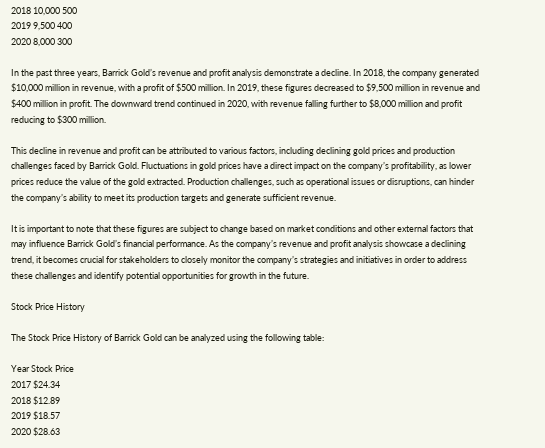2018 10,000 500
2019 9,500 400
2020 8,000 300

In the past three years, Barrick Gold’s revenue and profit analysis demonstrate a decline. In 2018, the company generated $10,000 million in revenue, with a profit of $500 million. In 2019, these figures decreased to $9,500 million in revenue and $400 million in profit. The downward trend continued in 2020, with revenue falling further to $8,000 million and profit reducing to $300 million.

This decline in revenue and profit can be attributed to various factors, including declining gold prices and production challenges faced by Barrick Gold. Fluctuations in gold prices have a direct impact on the company’s profitability, as lower prices reduce the value of the gold extracted. Production challenges, such as operational issues or disruptions, can hinder the company’s ability to meet its production targets and generate sufficient revenue.

It is important to note that these figures are subject to change based on market conditions and other external factors that may influence Barrick Gold’s financial performance. As the company’s revenue and profit analysis showcase a declining trend, it becomes crucial for stakeholders to closely monitor the company’s strategies and initiatives in order to address these challenges and identify potential opportunities for growth in the future.

Stock Price History

The Stock Price History of Barrick Gold can be analyzed using the following table:

Year Stock Price
2017 $24.34
2018 $12.89
2019 $18.57
2020 $28.63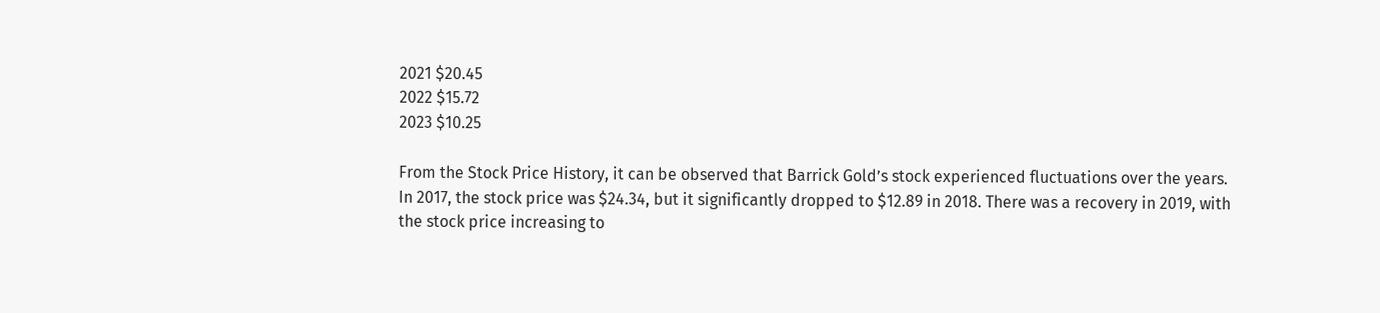2021 $20.45
2022 $15.72
2023 $10.25

From the Stock Price History, it can be observed that Barrick Gold’s stock experienced fluctuations over the years. In 2017, the stock price was $24.34, but it significantly dropped to $12.89 in 2018. There was a recovery in 2019, with the stock price increasing to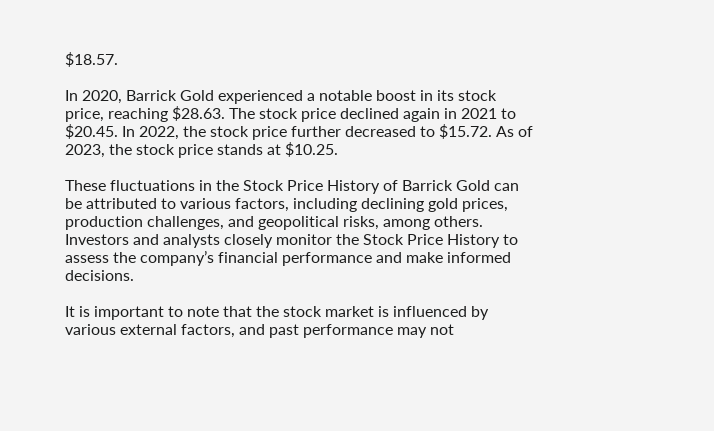$18.57.

In 2020, Barrick Gold experienced a notable boost in its stock price, reaching $28.63. The stock price declined again in 2021 to $20.45. In 2022, the stock price further decreased to $15.72. As of 2023, the stock price stands at $10.25.

These fluctuations in the Stock Price History of Barrick Gold can be attributed to various factors, including declining gold prices, production challenges, and geopolitical risks, among others. Investors and analysts closely monitor the Stock Price History to assess the company’s financial performance and make informed decisions.

It is important to note that the stock market is influenced by various external factors, and past performance may not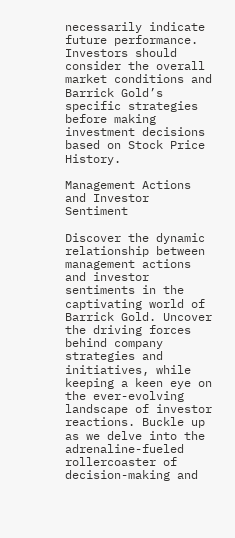necessarily indicate future performance. Investors should consider the overall market conditions and Barrick Gold’s specific strategies before making investment decisions based on Stock Price History.

Management Actions and Investor Sentiment

Discover the dynamic relationship between management actions and investor sentiments in the captivating world of Barrick Gold. Uncover the driving forces behind company strategies and initiatives, while keeping a keen eye on the ever-evolving landscape of investor reactions. Buckle up as we delve into the adrenaline-fueled rollercoaster of decision-making and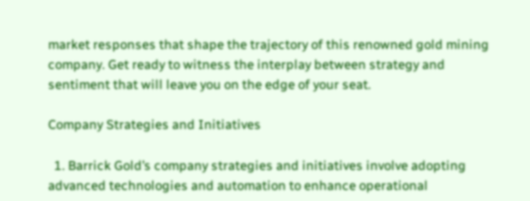market responses that shape the trajectory of this renowned gold mining company. Get ready to witness the interplay between strategy and sentiment that will leave you on the edge of your seat.

Company Strategies and Initiatives

  1. Barrick Gold’s company strategies and initiatives involve adopting advanced technologies and automation to enhance operational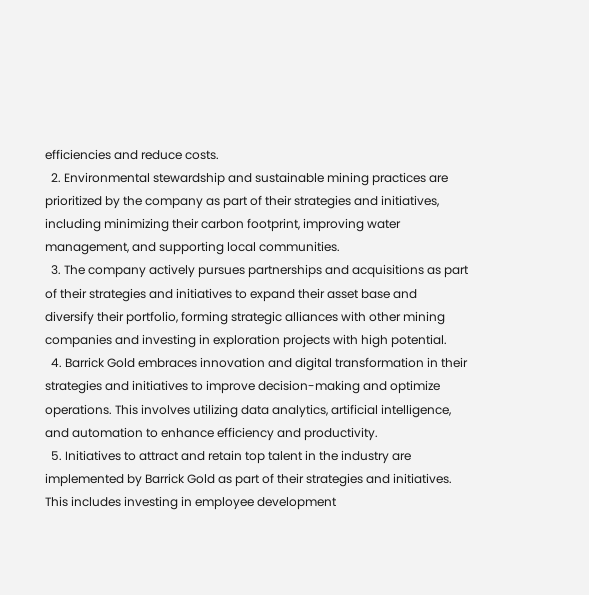efficiencies and reduce costs.
  2. Environmental stewardship and sustainable mining practices are prioritized by the company as part of their strategies and initiatives, including minimizing their carbon footprint, improving water management, and supporting local communities.
  3. The company actively pursues partnerships and acquisitions as part of their strategies and initiatives to expand their asset base and diversify their portfolio, forming strategic alliances with other mining companies and investing in exploration projects with high potential.
  4. Barrick Gold embraces innovation and digital transformation in their strategies and initiatives to improve decision-making and optimize operations. This involves utilizing data analytics, artificial intelligence, and automation to enhance efficiency and productivity.
  5. Initiatives to attract and retain top talent in the industry are implemented by Barrick Gold as part of their strategies and initiatives. This includes investing in employee development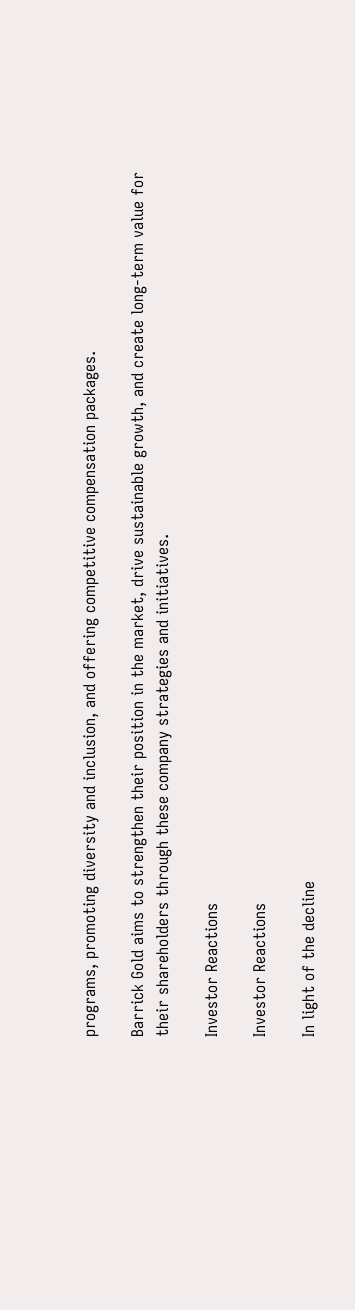programs, promoting diversity and inclusion, and offering competitive compensation packages.

Barrick Gold aims to strengthen their position in the market, drive sustainable growth, and create long-term value for their shareholders through these company strategies and initiatives.

Investor Reactions

Investor Reactions

In light of the decline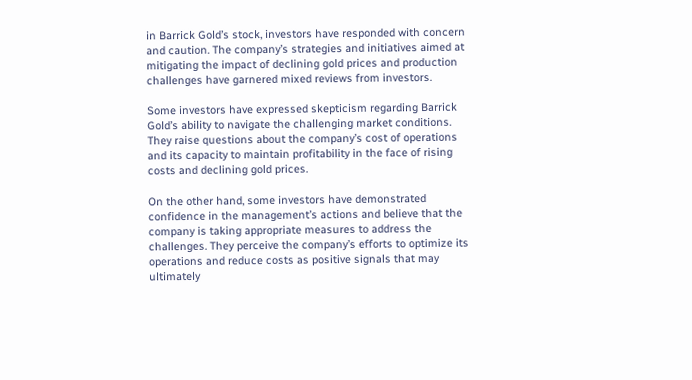in Barrick Gold’s stock, investors have responded with concern and caution. The company’s strategies and initiatives aimed at mitigating the impact of declining gold prices and production challenges have garnered mixed reviews from investors.

Some investors have expressed skepticism regarding Barrick Gold’s ability to navigate the challenging market conditions. They raise questions about the company’s cost of operations and its capacity to maintain profitability in the face of rising costs and declining gold prices.

On the other hand, some investors have demonstrated confidence in the management’s actions and believe that the company is taking appropriate measures to address the challenges. They perceive the company’s efforts to optimize its operations and reduce costs as positive signals that may ultimately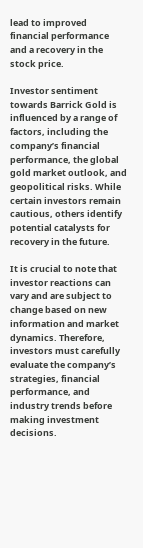lead to improved financial performance and a recovery in the stock price.

Investor sentiment towards Barrick Gold is influenced by a range of factors, including the company’s financial performance, the global gold market outlook, and geopolitical risks. While certain investors remain cautious, others identify potential catalysts for recovery in the future.

It is crucial to note that investor reactions can vary and are subject to change based on new information and market dynamics. Therefore, investors must carefully evaluate the company’s strategies, financial performance, and industry trends before making investment decisions.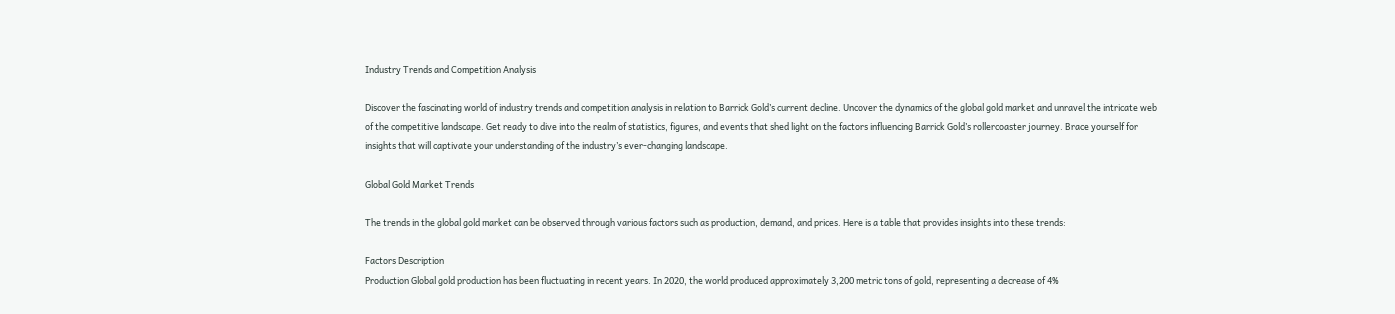Industry Trends and Competition Analysis

Discover the fascinating world of industry trends and competition analysis in relation to Barrick Gold’s current decline. Uncover the dynamics of the global gold market and unravel the intricate web of the competitive landscape. Get ready to dive into the realm of statistics, figures, and events that shed light on the factors influencing Barrick Gold’s rollercoaster journey. Brace yourself for insights that will captivate your understanding of the industry’s ever-changing landscape.

Global Gold Market Trends

The trends in the global gold market can be observed through various factors such as production, demand, and prices. Here is a table that provides insights into these trends:

Factors Description
Production Global gold production has been fluctuating in recent years. In 2020, the world produced approximately 3,200 metric tons of gold, representing a decrease of 4%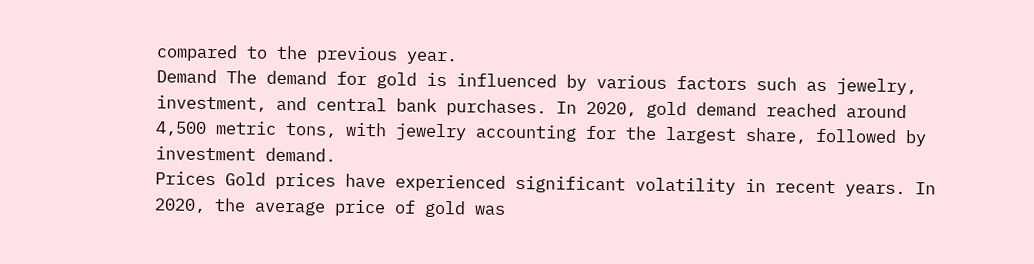compared to the previous year.
Demand The demand for gold is influenced by various factors such as jewelry, investment, and central bank purchases. In 2020, gold demand reached around 4,500 metric tons, with jewelry accounting for the largest share, followed by investment demand.
Prices Gold prices have experienced significant volatility in recent years. In 2020, the average price of gold was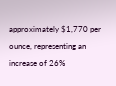approximately $1,770 per ounce, representing an increase of 26%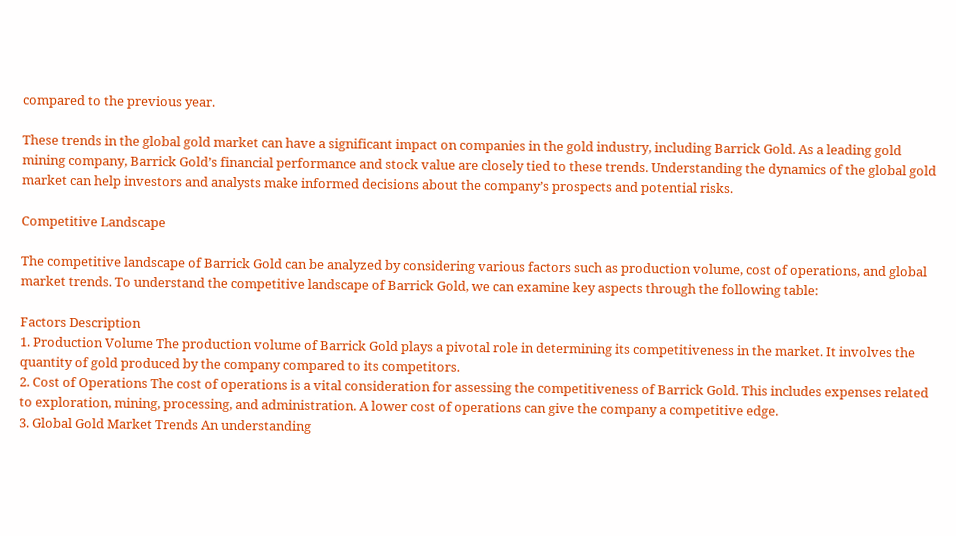compared to the previous year.

These trends in the global gold market can have a significant impact on companies in the gold industry, including Barrick Gold. As a leading gold mining company, Barrick Gold’s financial performance and stock value are closely tied to these trends. Understanding the dynamics of the global gold market can help investors and analysts make informed decisions about the company’s prospects and potential risks.

Competitive Landscape

The competitive landscape of Barrick Gold can be analyzed by considering various factors such as production volume, cost of operations, and global market trends. To understand the competitive landscape of Barrick Gold, we can examine key aspects through the following table:

Factors Description
1. Production Volume The production volume of Barrick Gold plays a pivotal role in determining its competitiveness in the market. It involves the quantity of gold produced by the company compared to its competitors.
2. Cost of Operations The cost of operations is a vital consideration for assessing the competitiveness of Barrick Gold. This includes expenses related to exploration, mining, processing, and administration. A lower cost of operations can give the company a competitive edge.
3. Global Gold Market Trends An understanding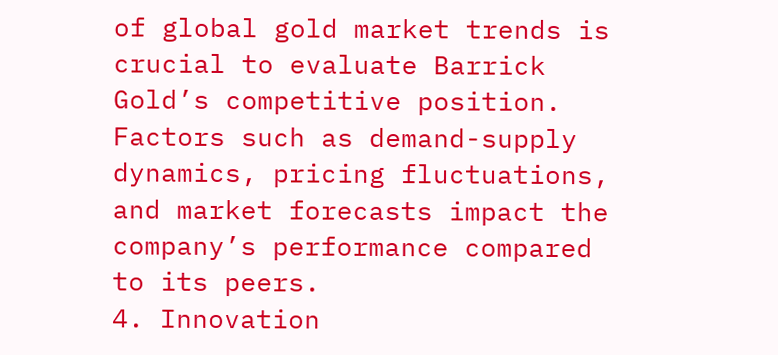of global gold market trends is crucial to evaluate Barrick Gold’s competitive position. Factors such as demand-supply dynamics, pricing fluctuations, and market forecasts impact the company’s performance compared to its peers.
4. Innovation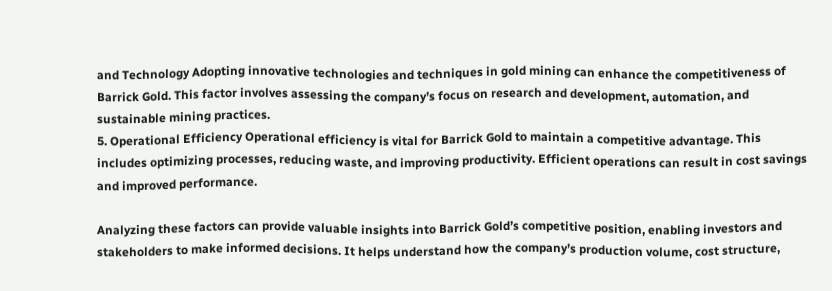and Technology Adopting innovative technologies and techniques in gold mining can enhance the competitiveness of Barrick Gold. This factor involves assessing the company’s focus on research and development, automation, and sustainable mining practices.
5. Operational Efficiency Operational efficiency is vital for Barrick Gold to maintain a competitive advantage. This includes optimizing processes, reducing waste, and improving productivity. Efficient operations can result in cost savings and improved performance.

Analyzing these factors can provide valuable insights into Barrick Gold’s competitive position, enabling investors and stakeholders to make informed decisions. It helps understand how the company’s production volume, cost structure,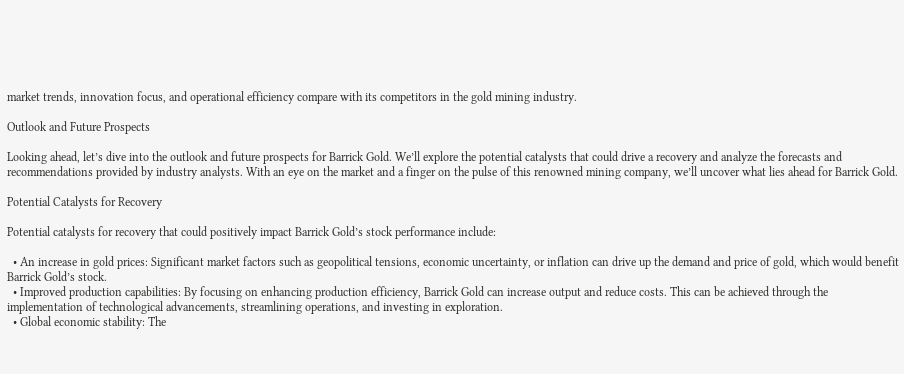market trends, innovation focus, and operational efficiency compare with its competitors in the gold mining industry.

Outlook and Future Prospects

Looking ahead, let’s dive into the outlook and future prospects for Barrick Gold. We’ll explore the potential catalysts that could drive a recovery and analyze the forecasts and recommendations provided by industry analysts. With an eye on the market and a finger on the pulse of this renowned mining company, we’ll uncover what lies ahead for Barrick Gold.

Potential Catalysts for Recovery

Potential catalysts for recovery that could positively impact Barrick Gold’s stock performance include:

  • An increase in gold prices: Significant market factors such as geopolitical tensions, economic uncertainty, or inflation can drive up the demand and price of gold, which would benefit Barrick Gold’s stock.
  • Improved production capabilities: By focusing on enhancing production efficiency, Barrick Gold can increase output and reduce costs. This can be achieved through the implementation of technological advancements, streamlining operations, and investing in exploration.
  • Global economic stability: The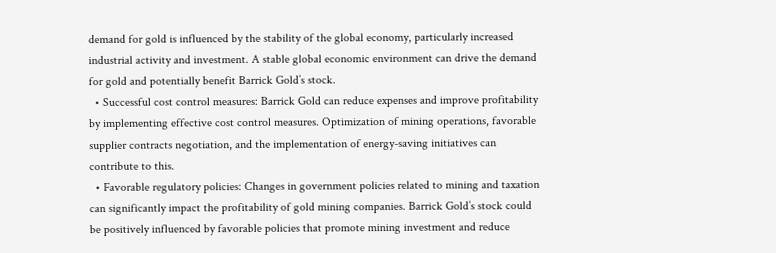demand for gold is influenced by the stability of the global economy, particularly increased industrial activity and investment. A stable global economic environment can drive the demand for gold and potentially benefit Barrick Gold’s stock.
  • Successful cost control measures: Barrick Gold can reduce expenses and improve profitability by implementing effective cost control measures. Optimization of mining operations, favorable supplier contracts negotiation, and the implementation of energy-saving initiatives can contribute to this.
  • Favorable regulatory policies: Changes in government policies related to mining and taxation can significantly impact the profitability of gold mining companies. Barrick Gold’s stock could be positively influenced by favorable policies that promote mining investment and reduce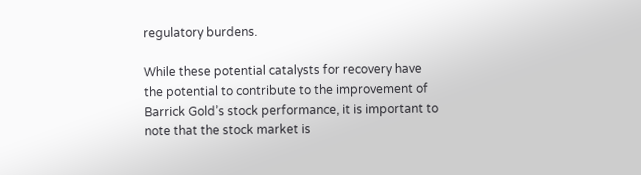regulatory burdens.

While these potential catalysts for recovery have the potential to contribute to the improvement of Barrick Gold’s stock performance, it is important to note that the stock market is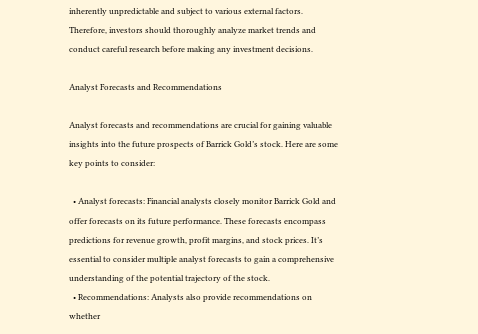inherently unpredictable and subject to various external factors. Therefore, investors should thoroughly analyze market trends and conduct careful research before making any investment decisions.

Analyst Forecasts and Recommendations

Analyst forecasts and recommendations are crucial for gaining valuable insights into the future prospects of Barrick Gold’s stock. Here are some key points to consider:

  • Analyst forecasts: Financial analysts closely monitor Barrick Gold and offer forecasts on its future performance. These forecasts encompass predictions for revenue growth, profit margins, and stock prices. It’s essential to consider multiple analyst forecasts to gain a comprehensive understanding of the potential trajectory of the stock.
  • Recommendations: Analysts also provide recommendations on whether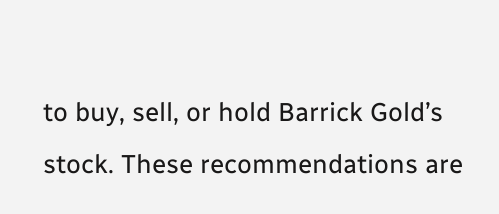to buy, sell, or hold Barrick Gold’s stock. These recommendations are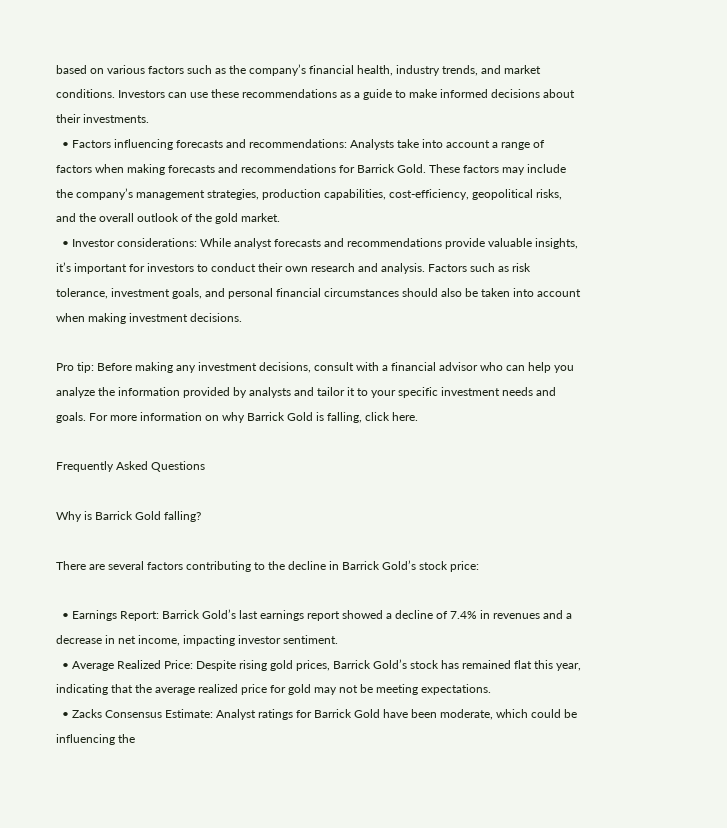based on various factors such as the company’s financial health, industry trends, and market conditions. Investors can use these recommendations as a guide to make informed decisions about their investments.
  • Factors influencing forecasts and recommendations: Analysts take into account a range of factors when making forecasts and recommendations for Barrick Gold. These factors may include the company’s management strategies, production capabilities, cost-efficiency, geopolitical risks, and the overall outlook of the gold market.
  • Investor considerations: While analyst forecasts and recommendations provide valuable insights, it’s important for investors to conduct their own research and analysis. Factors such as risk tolerance, investment goals, and personal financial circumstances should also be taken into account when making investment decisions.

Pro tip: Before making any investment decisions, consult with a financial advisor who can help you analyze the information provided by analysts and tailor it to your specific investment needs and goals. For more information on why Barrick Gold is falling, click here.

Frequently Asked Questions

Why is Barrick Gold falling?

There are several factors contributing to the decline in Barrick Gold’s stock price:

  • Earnings Report: Barrick Gold’s last earnings report showed a decline of 7.4% in revenues and a decrease in net income, impacting investor sentiment.
  • Average Realized Price: Despite rising gold prices, Barrick Gold’s stock has remained flat this year, indicating that the average realized price for gold may not be meeting expectations.
  • Zacks Consensus Estimate: Analyst ratings for Barrick Gold have been moderate, which could be influencing the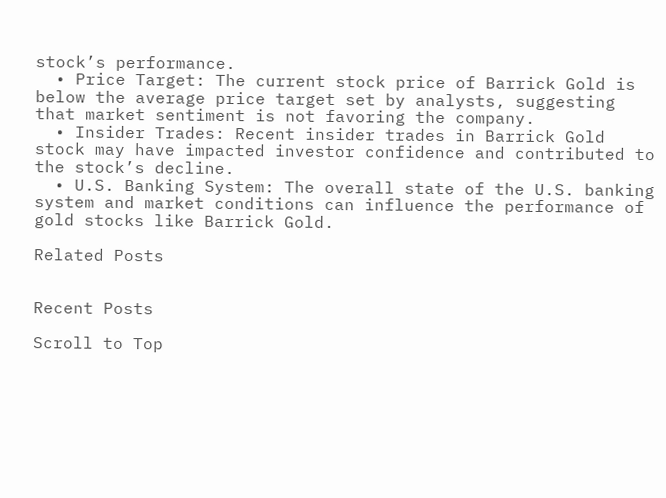stock’s performance.
  • Price Target: The current stock price of Barrick Gold is below the average price target set by analysts, suggesting that market sentiment is not favoring the company.
  • Insider Trades: Recent insider trades in Barrick Gold stock may have impacted investor confidence and contributed to the stock’s decline.
  • U.S. Banking System: The overall state of the U.S. banking system and market conditions can influence the performance of gold stocks like Barrick Gold.

Related Posts


Recent Posts

Scroll to Top